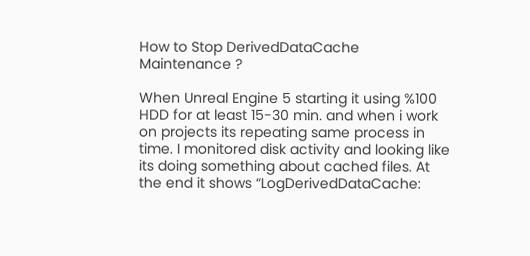How to Stop DerivedDataCache Maintenance ?

When Unreal Engine 5 starting it using %100 HDD for at least 15-30 min. and when i work on projects its repeating same process in time. I monitored disk activity and looking like its doing something about cached files. At the end it shows “LogDerivedDataCache: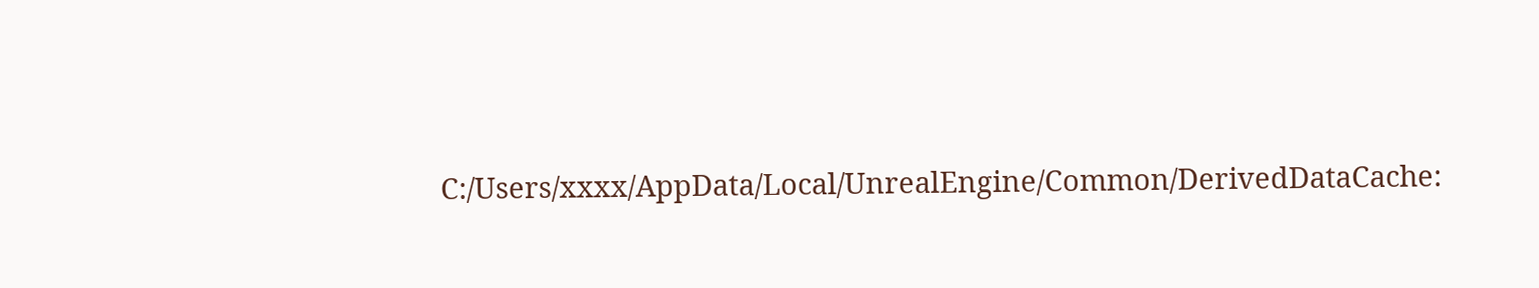C:/Users/xxxx/AppData/Local/UnrealEngine/Common/DerivedDataCache: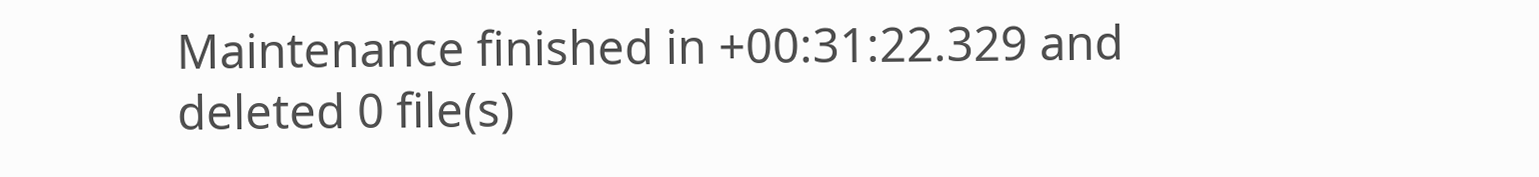Maintenance finished in +00:31:22.329 and deleted 0 file(s)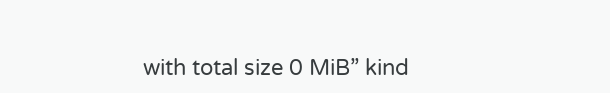with total size 0 MiB” kind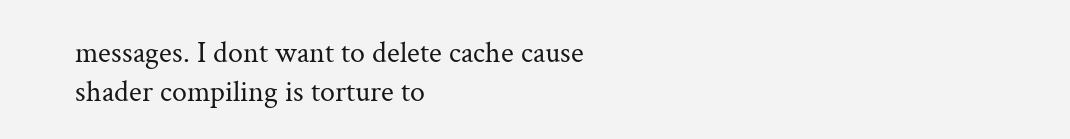messages. I dont want to delete cache cause shader compiling is torture to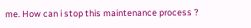me. How can i stop this maintenance process ?